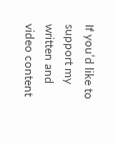If you’d like to support my written and video content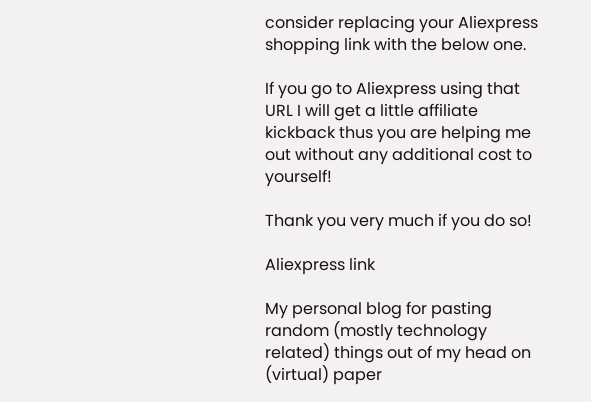consider replacing your Aliexpress shopping link with the below one.

If you go to Aliexpress using that URL I will get a little affiliate kickback thus you are helping me out without any additional cost to yourself!

Thank you very much if you do so!

Aliexpress link

My personal blog for pasting random (mostly technology related) things out of my head on (virtual) paper